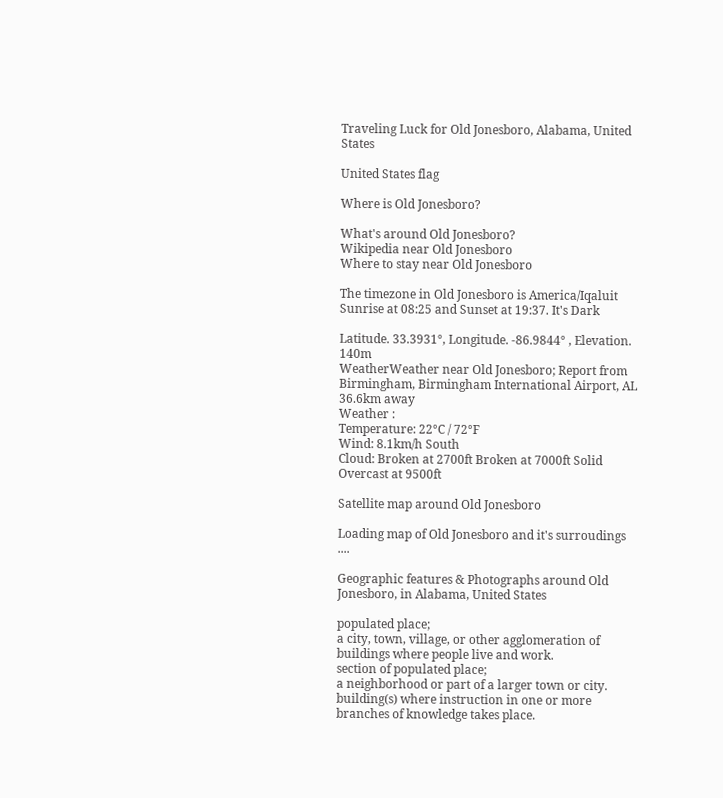Traveling Luck for Old Jonesboro, Alabama, United States

United States flag

Where is Old Jonesboro?

What's around Old Jonesboro?
Wikipedia near Old Jonesboro
Where to stay near Old Jonesboro

The timezone in Old Jonesboro is America/Iqaluit
Sunrise at 08:25 and Sunset at 19:37. It's Dark

Latitude. 33.3931°, Longitude. -86.9844° , Elevation. 140m
WeatherWeather near Old Jonesboro; Report from Birmingham, Birmingham International Airport, AL 36.6km away
Weather :
Temperature: 22°C / 72°F
Wind: 8.1km/h South
Cloud: Broken at 2700ft Broken at 7000ft Solid Overcast at 9500ft

Satellite map around Old Jonesboro

Loading map of Old Jonesboro and it's surroudings ....

Geographic features & Photographs around Old Jonesboro, in Alabama, United States

populated place;
a city, town, village, or other agglomeration of buildings where people live and work.
section of populated place;
a neighborhood or part of a larger town or city.
building(s) where instruction in one or more branches of knowledge takes place.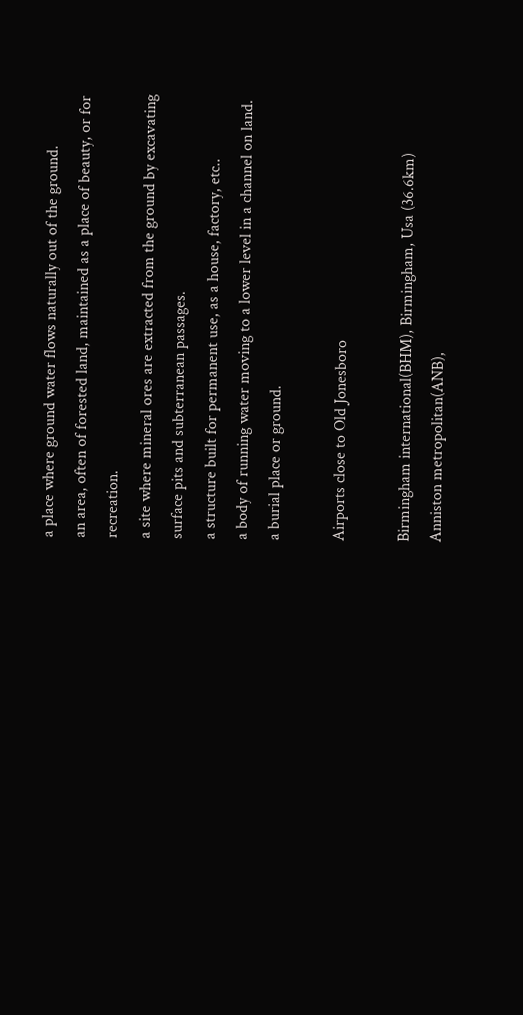a place where ground water flows naturally out of the ground.
an area, often of forested land, maintained as a place of beauty, or for recreation.
a site where mineral ores are extracted from the ground by excavating surface pits and subterranean passages.
a structure built for permanent use, as a house, factory, etc..
a body of running water moving to a lower level in a channel on land.
a burial place or ground.

Airports close to Old Jonesboro

Birmingham international(BHM), Birmingham, Usa (36.6km)
Anniston metropolitan(ANB),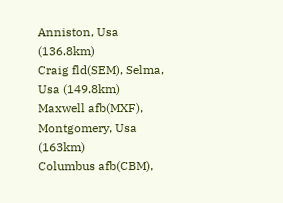Anniston, Usa (136.8km)
Craig fld(SEM), Selma, Usa (149.8km)
Maxwell afb(MXF), Montgomery, Usa (163km)
Columbus afb(CBM),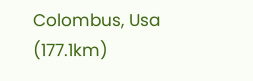Colombus, Usa (177.1km)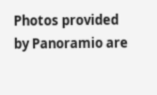Photos provided by Panoramio are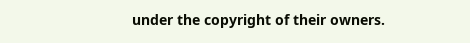under the copyright of their owners.